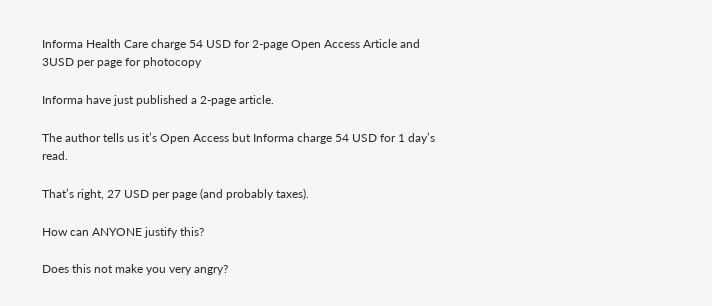Informa Health Care charge 54 USD for 2-page Open Access Article and 3USD per page for photocopy

Informa have just published a 2-page article.

The author tells us it’s Open Access but Informa charge 54 USD for 1 day’s read.

That’s right, 27 USD per page (and probably taxes).

How can ANYONE justify this?

Does this not make you very angry?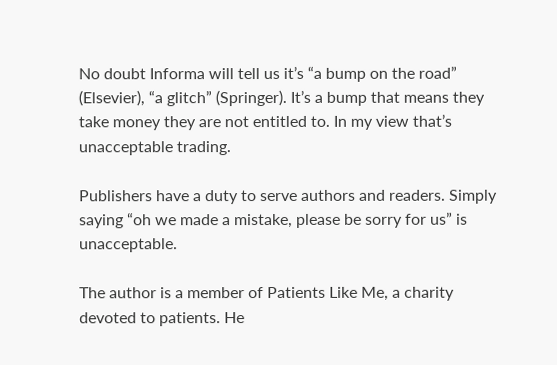No doubt Informa will tell us it’s “a bump on the road” (Elsevier), “a glitch” (Springer). It’s a bump that means they take money they are not entitled to. In my view that’s unacceptable trading.

Publishers have a duty to serve authors and readers. Simply saying “oh we made a mistake, please be sorry for us” is unacceptable.

The author is a member of Patients Like Me, a charity devoted to patients. He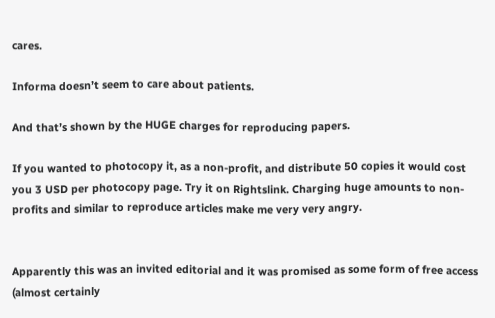cares.

Informa doesn’t seem to care about patients.

And that’s shown by the HUGE charges for reproducing papers.

If you wanted to photocopy it, as a non-profit, and distribute 50 copies it would cost you 3 USD per photocopy page. Try it on Rightslink. Charging huge amounts to non-profits and similar to reproduce articles make me very very angry.


Apparently this was an invited editorial and it was promised as some form of free access (almost certainly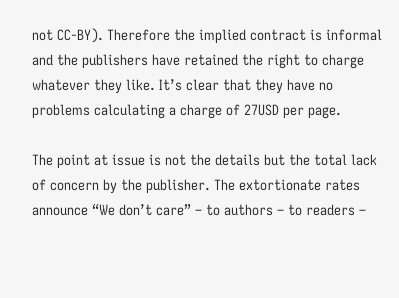not CC-BY). Therefore the implied contract is informal and the publishers have retained the right to charge whatever they like. It’s clear that they have no problems calculating a charge of 27USD per page.

The point at issue is not the details but the total lack of concern by the publisher. The extortionate rates announce “We don’t care” – to authors – to readers –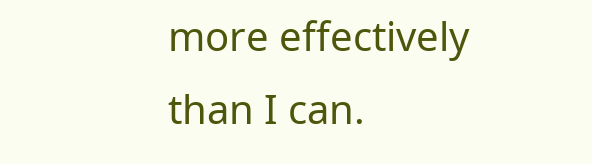more effectively than I can.